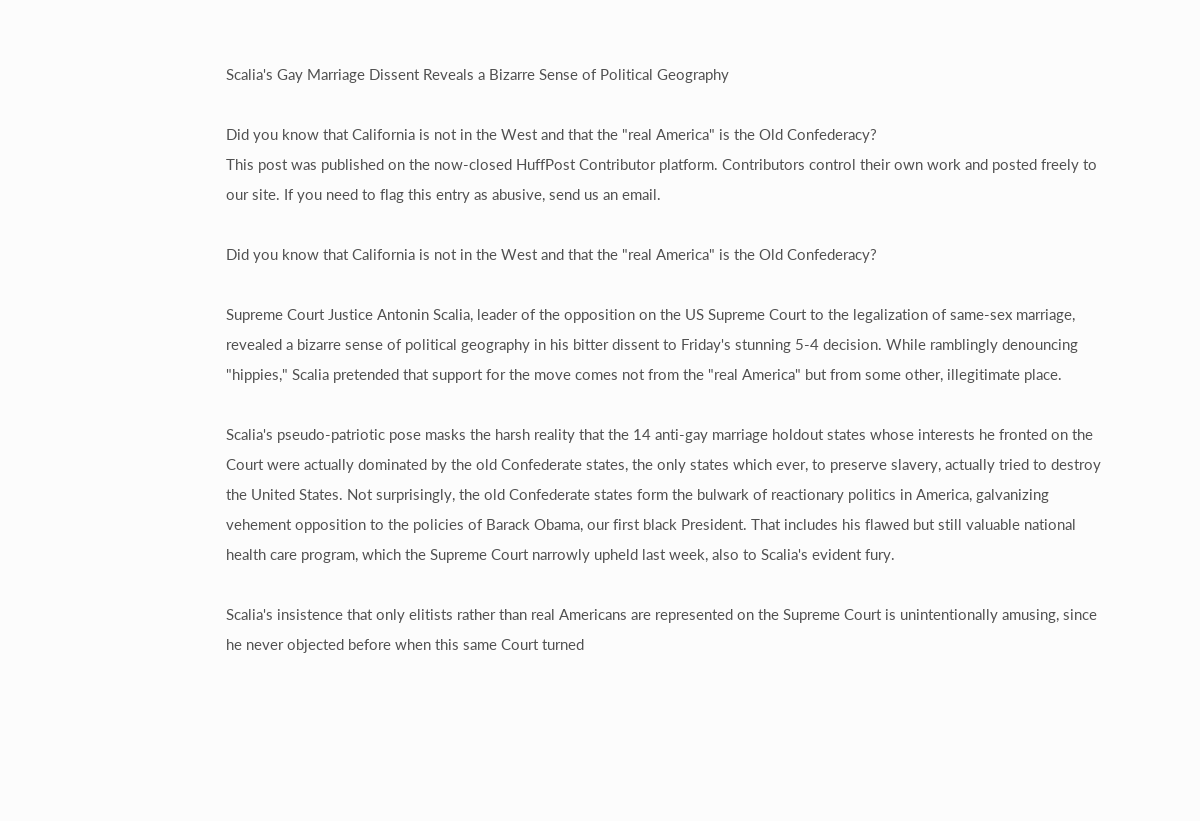Scalia's Gay Marriage Dissent Reveals a Bizarre Sense of Political Geography

Did you know that California is not in the West and that the "real America" is the Old Confederacy?
This post was published on the now-closed HuffPost Contributor platform. Contributors control their own work and posted freely to our site. If you need to flag this entry as abusive, send us an email.

Did you know that California is not in the West and that the "real America" is the Old Confederacy?

Supreme Court Justice Antonin Scalia, leader of the opposition on the US Supreme Court to the legalization of same-sex marriage, revealed a bizarre sense of political geography in his bitter dissent to Friday's stunning 5-4 decision. While ramblingly denouncing "hippies," Scalia pretended that support for the move comes not from the "real America" but from some other, illegitimate place.

Scalia's pseudo-patriotic pose masks the harsh reality that the 14 anti-gay marriage holdout states whose interests he fronted on the Court were actually dominated by the old Confederate states, the only states which ever, to preserve slavery, actually tried to destroy the United States. Not surprisingly, the old Confederate states form the bulwark of reactionary politics in America, galvanizing vehement opposition to the policies of Barack Obama, our first black President. That includes his flawed but still valuable national health care program, which the Supreme Court narrowly upheld last week, also to Scalia's evident fury.

Scalia's insistence that only elitists rather than real Americans are represented on the Supreme Court is unintentionally amusing, since he never objected before when this same Court turned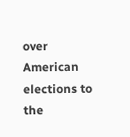over American elections to the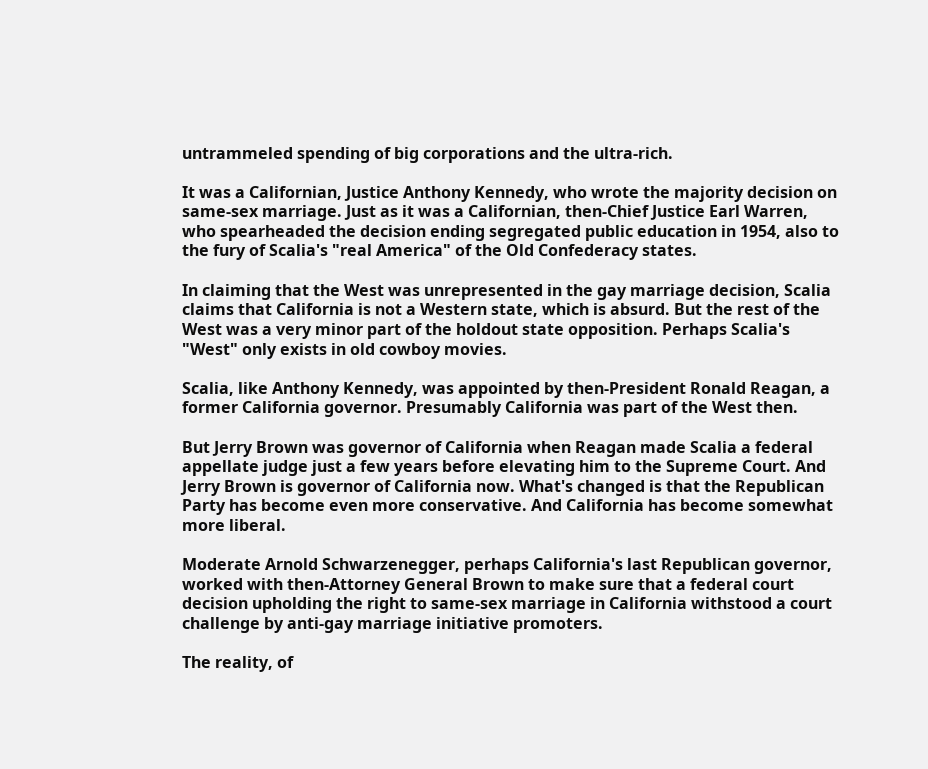untrammeled spending of big corporations and the ultra-rich.

It was a Californian, Justice Anthony Kennedy, who wrote the majority decision on same-sex marriage. Just as it was a Californian, then-Chief Justice Earl Warren, who spearheaded the decision ending segregated public education in 1954, also to the fury of Scalia's "real America" of the Old Confederacy states.

In claiming that the West was unrepresented in the gay marriage decision, Scalia claims that California is not a Western state, which is absurd. But the rest of the West was a very minor part of the holdout state opposition. Perhaps Scalia's "West" only exists in old cowboy movies.

Scalia, like Anthony Kennedy, was appointed by then-President Ronald Reagan, a former California governor. Presumably California was part of the West then.

But Jerry Brown was governor of California when Reagan made Scalia a federal appellate judge just a few years before elevating him to the Supreme Court. And Jerry Brown is governor of California now. What's changed is that the Republican Party has become even more conservative. And California has become somewhat more liberal.

Moderate Arnold Schwarzenegger, perhaps California's last Republican governor, worked with then-Attorney General Brown to make sure that a federal court decision upholding the right to same-sex marriage in California withstood a court challenge by anti-gay marriage initiative promoters.

The reality, of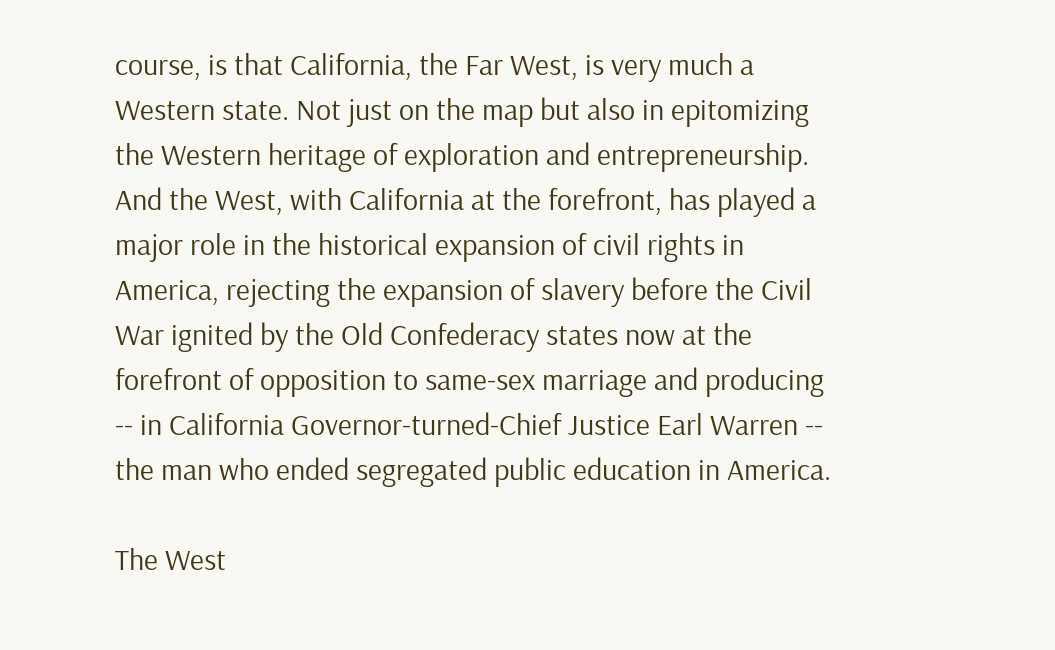course, is that California, the Far West, is very much a Western state. Not just on the map but also in epitomizing the Western heritage of exploration and entrepreneurship. And the West, with California at the forefront, has played a major role in the historical expansion of civil rights in America, rejecting the expansion of slavery before the Civil War ignited by the Old Confederacy states now at the forefront of opposition to same-sex marriage and producing -- in California Governor-turned-Chief Justice Earl Warren -- the man who ended segregated public education in America.

The West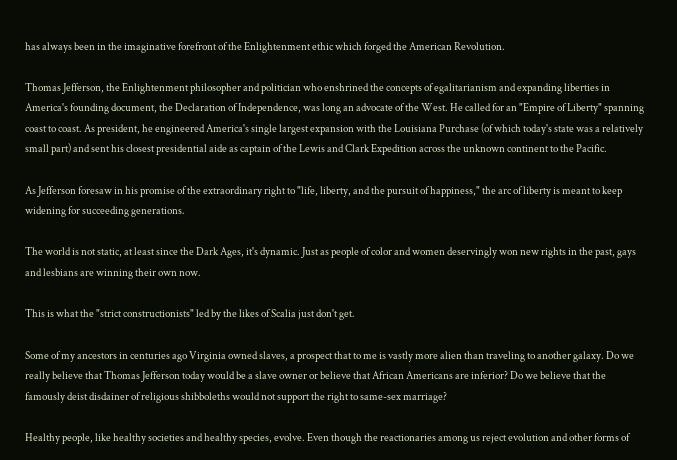has always been in the imaginative forefront of the Enlightenment ethic which forged the American Revolution.

Thomas Jefferson, the Enlightenment philosopher and politician who enshrined the concepts of egalitarianism and expanding liberties in America's founding document, the Declaration of Independence, was long an advocate of the West. He called for an "Empire of Liberty" spanning coast to coast. As president, he engineered America's single largest expansion with the Louisiana Purchase (of which today's state was a relatively small part) and sent his closest presidential aide as captain of the Lewis and Clark Expedition across the unknown continent to the Pacific.

As Jefferson foresaw in his promise of the extraordinary right to "life, liberty, and the pursuit of happiness," the arc of liberty is meant to keep widening for succeeding generations.

The world is not static, at least since the Dark Ages, it's dynamic. Just as people of color and women deservingly won new rights in the past, gays and lesbians are winning their own now.

This is what the "strict constructionists" led by the likes of Scalia just don't get.

Some of my ancestors in centuries ago Virginia owned slaves, a prospect that to me is vastly more alien than traveling to another galaxy. Do we really believe that Thomas Jefferson today would be a slave owner or believe that African Americans are inferior? Do we believe that the famously deist disdainer of religious shibboleths would not support the right to same-sex marriage?

Healthy people, like healthy societies and healthy species, evolve. Even though the reactionaries among us reject evolution and other forms of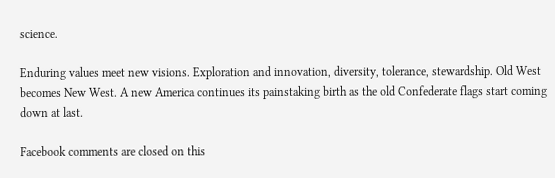science.

Enduring values meet new visions. Exploration and innovation, diversity, tolerance, stewardship. Old West becomes New West. A new America continues its painstaking birth as the old Confederate flags start coming down at last.

Facebook comments are closed on this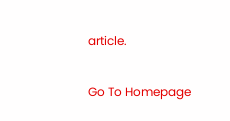article.

Go To Homepage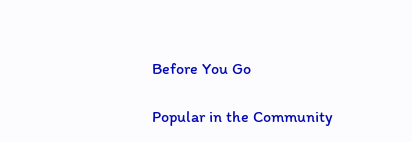Before You Go

Popular in the Community